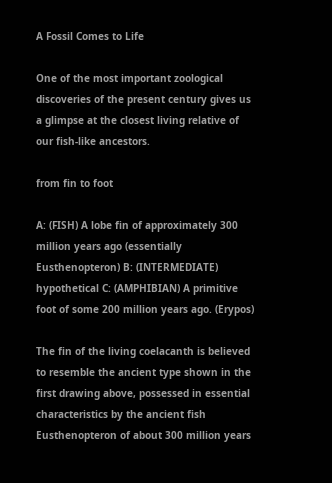A Fossil Comes to Life

One of the most important zoological discoveries of the present century gives us a glimpse at the closest living relative of our fish-like ancestors.

from fin to foot

A: (FISH) A lobe fin of approximately 300 million years ago (essentially Eusthenopteron) B: (INTERMEDIATE) hypothetical C: (AMPHIBIAN) A primitive foot of some 200 million years ago. (Erypos)

The fin of the living coelacanth is believed to resemble the ancient type shown in the first drawing above, possessed in essential characteristics by the ancient fish Eusthenopteron of about 300 million years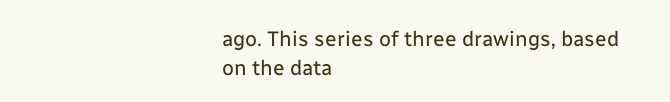ago. This series of three drawings, based on the data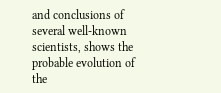and conclusions of several well-known scientists, shows the probable evolution of the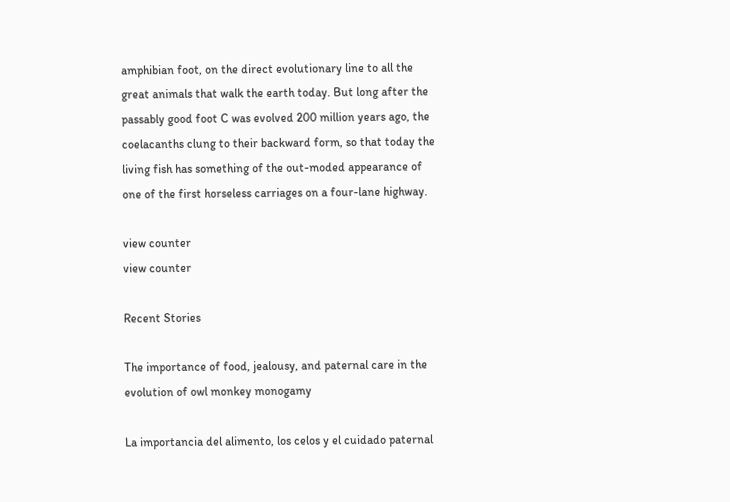amphibian foot, on the direct evolutionary line to all the great animals that walk the earth today. But long after the passably good foot C was evolved 200 million years ago, the coelacanths clung to their backward form, so that today the living fish has something of the out-moded appearance of one of the first horseless carriages on a four-lane highway.

view counter
view counter

Recent Stories

The importance of food, jealousy, and paternal care in the evolution of owl monkey monogamy

La importancia del alimento, los celos y el cuidado paternal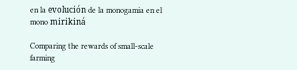en la evolución de la monogamia en el mono mirikiná

Comparing the rewards of small-scale farming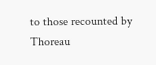to those recounted by Thoreau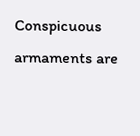Conspicuous armaments are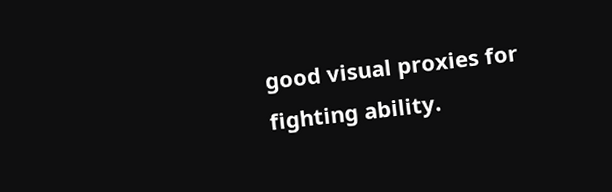good visual proxies for fighting ability.